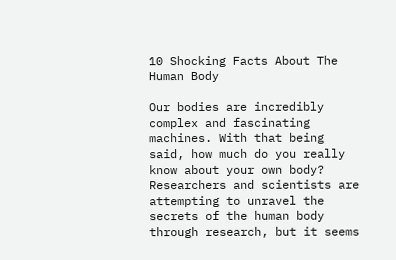10 Shocking Facts About The Human Body

Our bodies are incredibly complex and fascinating machines. With that being said, how much do you really know about your own body? Researchers and scientists are attempting to unravel the secrets of the human body through research, but it seems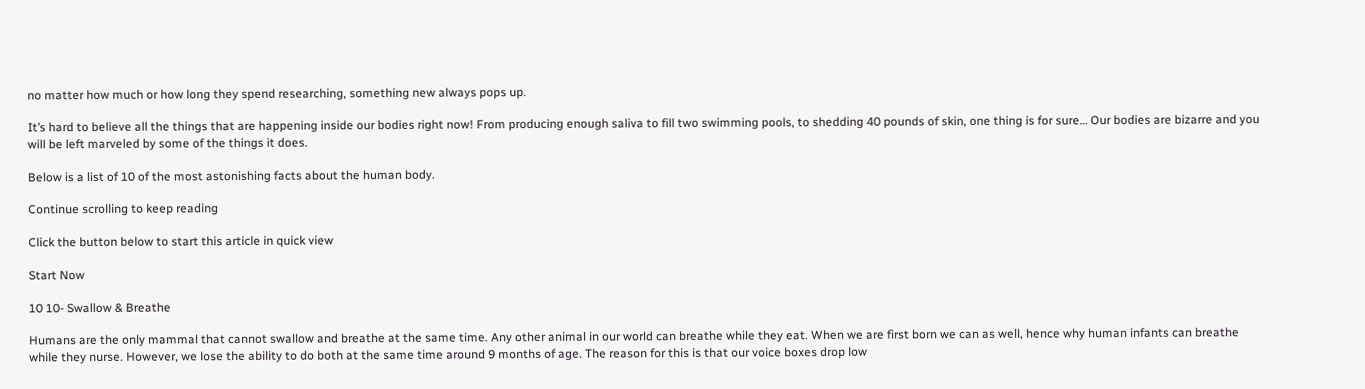no matter how much or how long they spend researching, something new always pops up.

It’s hard to believe all the things that are happening inside our bodies right now! From producing enough saliva to fill two swimming pools, to shedding 40 pounds of skin, one thing is for sure… Our bodies are bizarre and you will be left marveled by some of the things it does.

Below is a list of 10 of the most astonishing facts about the human body.

Continue scrolling to keep reading

Click the button below to start this article in quick view

Start Now

10 10- Swallow & Breathe

Humans are the only mammal that cannot swallow and breathe at the same time. Any other animal in our world can breathe while they eat. When we are first born we can as well, hence why human infants can breathe while they nurse. However, we lose the ability to do both at the same time around 9 months of age. The reason for this is that our voice boxes drop low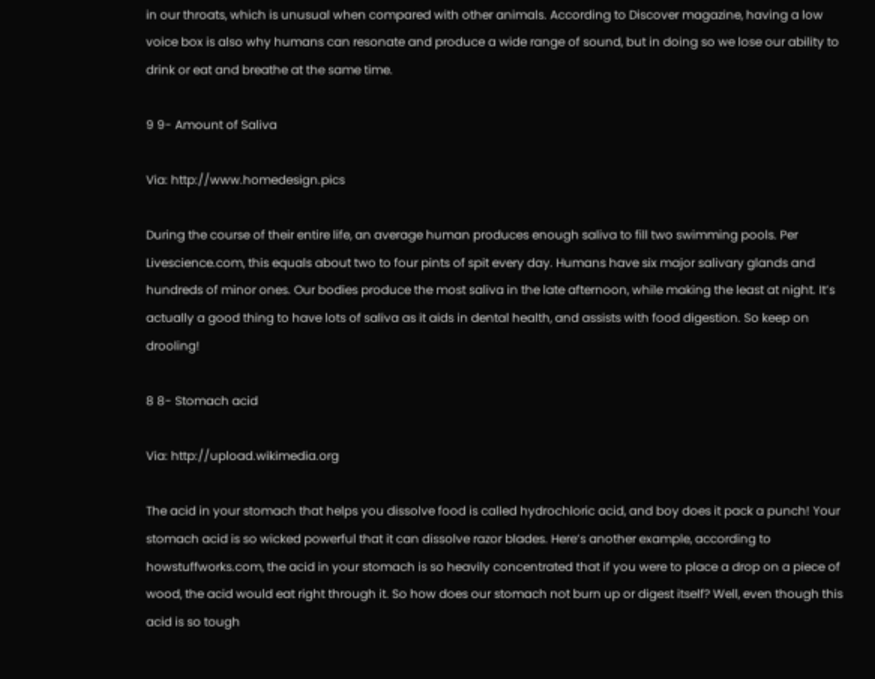in our throats, which is unusual when compared with other animals. According to Discover magazine, having a low voice box is also why humans can resonate and produce a wide range of sound, but in doing so we lose our ability to drink or eat and breathe at the same time.

9 9- Amount of Saliva

Via: http://www.homedesign.pics

During the course of their entire life, an average human produces enough saliva to fill two swimming pools. Per Livescience.com, this equals about two to four pints of spit every day. Humans have six major salivary glands and hundreds of minor ones. Our bodies produce the most saliva in the late afternoon, while making the least at night. It’s actually a good thing to have lots of saliva as it aids in dental health, and assists with food digestion. So keep on drooling!

8 8- Stomach acid

Via: http://upload.wikimedia.org

The acid in your stomach that helps you dissolve food is called hydrochloric acid, and boy does it pack a punch! Your stomach acid is so wicked powerful that it can dissolve razor blades. Here’s another example, according to howstuffworks.com, the acid in your stomach is so heavily concentrated that if you were to place a drop on a piece of wood, the acid would eat right through it. So how does our stomach not burn up or digest itself? Well, even though this acid is so tough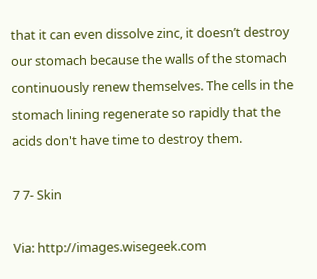that it can even dissolve zinc, it doesn’t destroy our stomach because the walls of the stomach continuously renew themselves. The cells in the stomach lining regenerate so rapidly that the acids don't have time to destroy them.

7 7- Skin

Via: http://images.wisegeek.com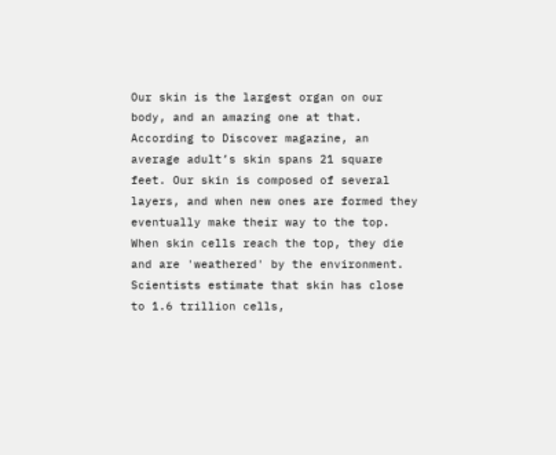Our skin is the largest organ on our body, and an amazing one at that. According to Discover magazine, an average adult’s skin spans 21 square feet. Our skin is composed of several layers, and when new ones are formed they eventually make their way to the top. When skin cells reach the top, they die and are 'weathered' by the environment. Scientists estimate that skin has close to 1.6 trillion cells,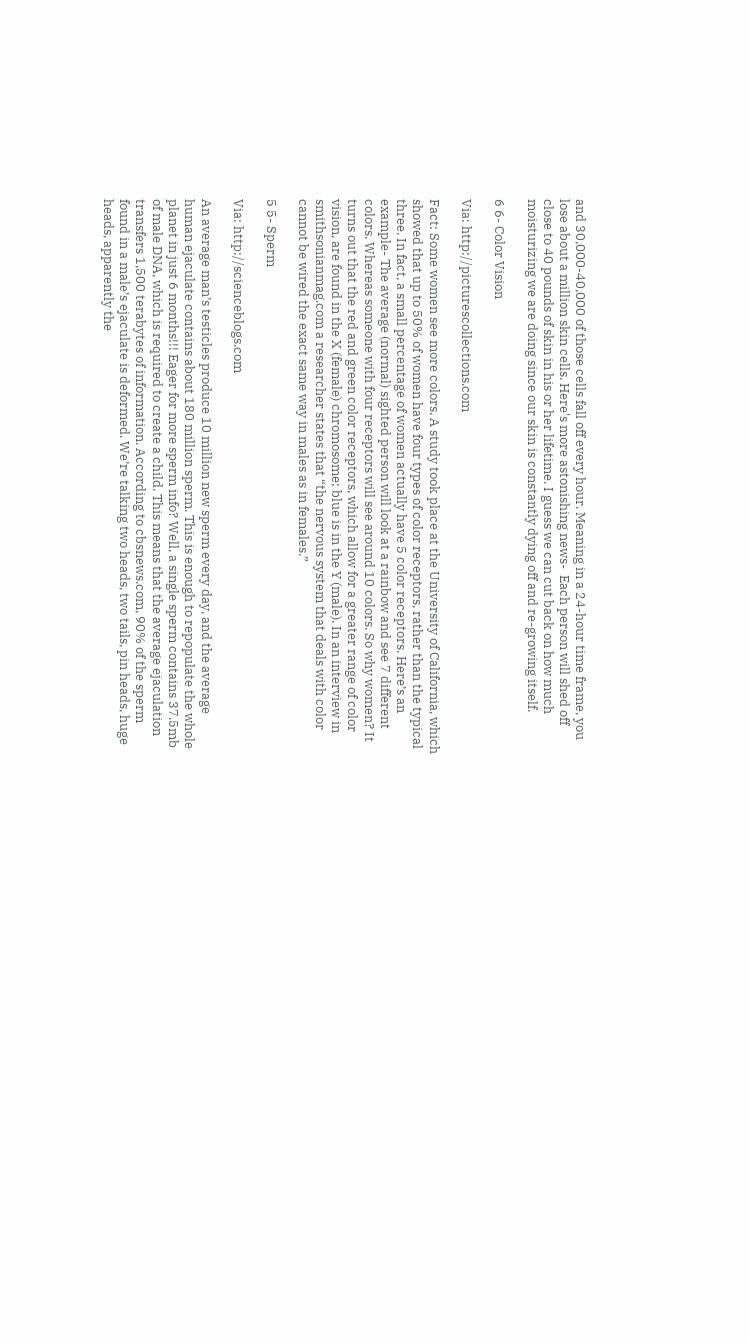and 30,000-40,000 of those cells fall off every hour. Meaning in a 24-hour time frame, you lose about a million skin cells. Here's more astonishing news-  Each person will shed off close to 40 pounds of skin in his or her lifetime. I guess we can cut back on how much moisturizing we are doing since our skin is constantly dying off and re-growing itself.

6 6- Color Vision

Via: http://picturescollections.com

Fact: Some women see more colors. A study took place at the University of California, which showed that up to 50% of women have four types of color receptors, rather than the typical three. In fact, a small percentage of women actually have 5 color receptors. Here’s an example- The average (normal) sighted person will look at a rainbow and see 7 different colors. Whereas someone with four receptors will see around 10 colors. So why women? It turns out that the red and green color receptors, which allow for a greater range of color vision, are found in the X (female) chromosome; blue is in the Y (male). In an interview in smithsonianmag.com a researcher states that “the nervous system that deals with color cannot be wired the exact same way in males as in females.”

5 5- Sperm

Via: http://scienceblogs.com

An average man’s testicles produce 10 million new sperm every day, and the average human ejaculate contains about 180 million sperm. This is enough to repopulate the whole planet in just 6 months!!! Eager for more sperm info? Well, a single sperm contains 37.5mb of male DNA, which is required to create a child. This means that the average ejaculation transfers 1,500 terabytes of information. According to cbsnews.com, 90% of the sperm found in a male’s ejaculate is deformed. We’re talking two heads, two tails, pin heads, huge heads, apparently the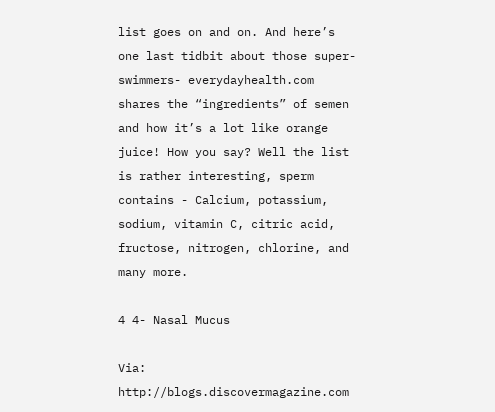list goes on and on. And here’s one last tidbit about those super-swimmers- everydayhealth.com shares the “ingredients” of semen and how it’s a lot like orange juice! How you say? Well the list is rather interesting, sperm contains - Calcium, potassium, sodium, vitamin C, citric acid, fructose, nitrogen, chlorine, and many more.

4 4- Nasal Mucus

Via: http://blogs.discovermagazine.com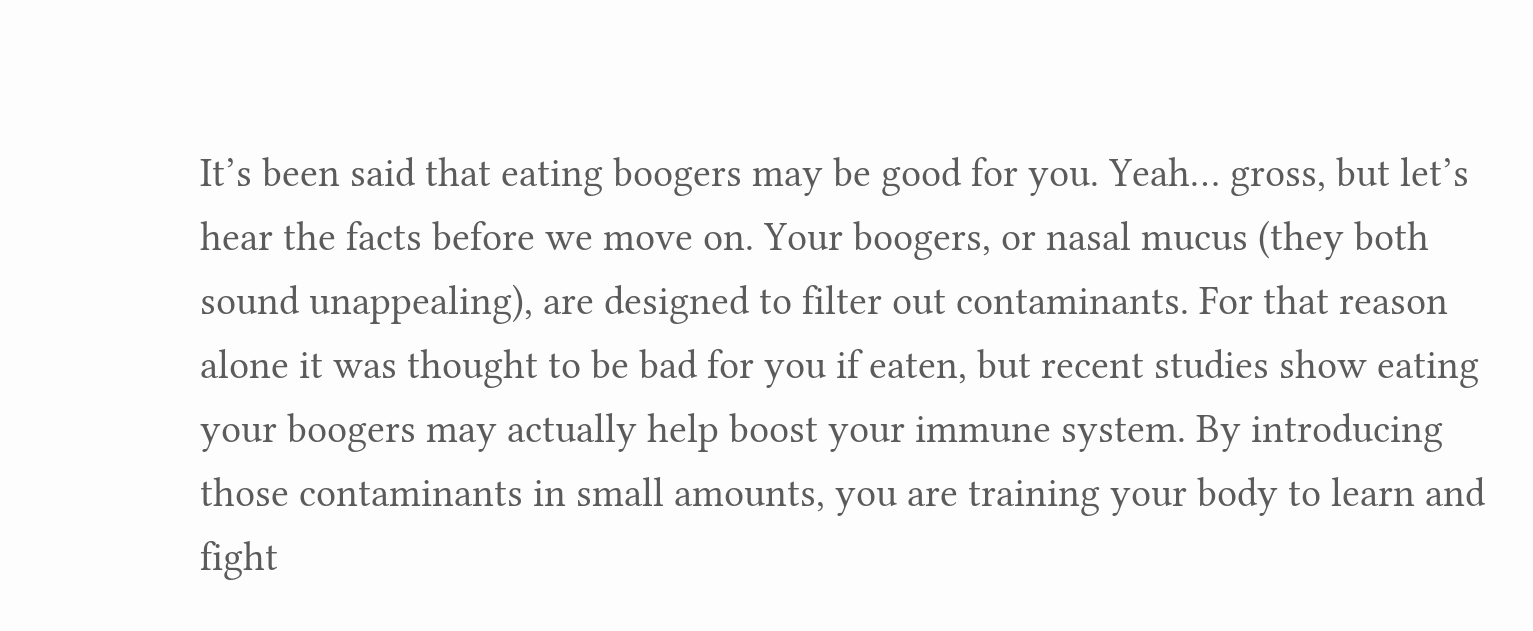It’s been said that eating boogers may be good for you. Yeah… gross, but let’s hear the facts before we move on. Your boogers, or nasal mucus (they both sound unappealing), are designed to filter out contaminants. For that reason alone it was thought to be bad for you if eaten, but recent studies show eating your boogers may actually help boost your immune system. By introducing those contaminants in small amounts, you are training your body to learn and fight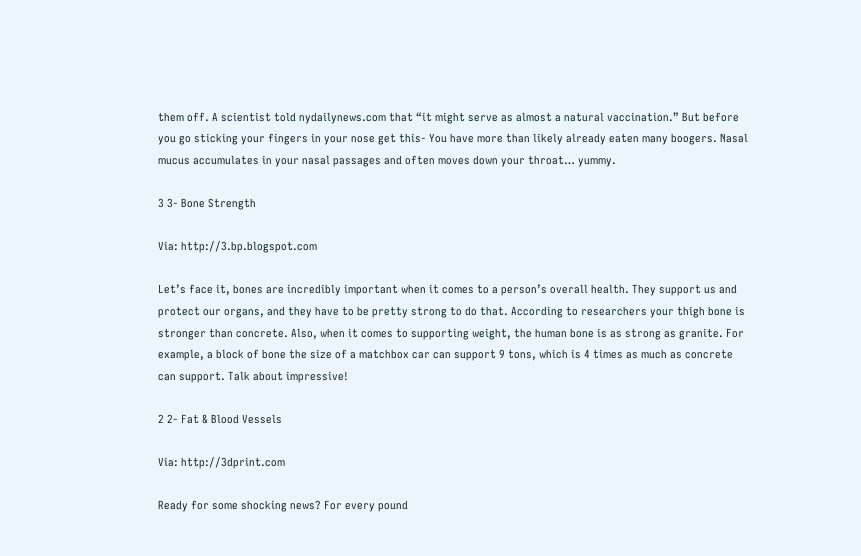them off. A scientist told nydailynews.com that “it might serve as almost a natural vaccination.” But before you go sticking your fingers in your nose get this- You have more than likely already eaten many boogers. Nasal mucus accumulates in your nasal passages and often moves down your throat… yummy.

3 3- Bone Strength

Via: http://3.bp.blogspot.com

Let’s face it, bones are incredibly important when it comes to a person’s overall health. They support us and protect our organs, and they have to be pretty strong to do that. According to researchers your thigh bone is stronger than concrete. Also, when it comes to supporting weight, the human bone is as strong as granite. For example, a block of bone the size of a matchbox car can support 9 tons, which is 4 times as much as concrete can support. Talk about impressive!

2 2- Fat & Blood Vessels

Via: http://3dprint.com

Ready for some shocking news? For every pound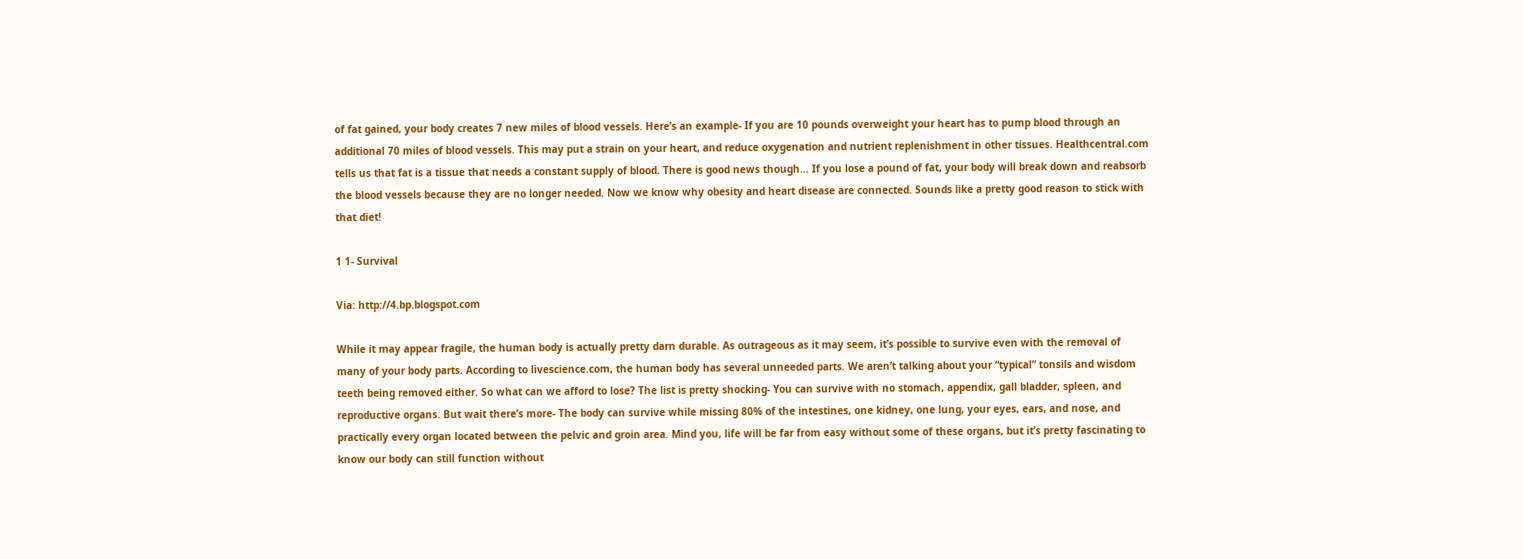of fat gained, your body creates 7 new miles of blood vessels. Here’s an example- If you are 10 pounds overweight your heart has to pump blood through an additional 70 miles of blood vessels. This may put a strain on your heart, and reduce oxygenation and nutrient replenishment in other tissues. Healthcentral.com tells us that fat is a tissue that needs a constant supply of blood. There is good news though… If you lose a pound of fat, your body will break down and reabsorb the blood vessels because they are no longer needed. Now we know why obesity and heart disease are connected. Sounds like a pretty good reason to stick with that diet!

1 1- Survival

Via: http://4.bp.blogspot.com

While it may appear fragile, the human body is actually pretty darn durable. As outrageous as it may seem, it’s possible to survive even with the removal of many of your body parts. According to livescience.com, the human body has several unneeded parts. We aren’t talking about your “typical” tonsils and wisdom teeth being removed either. So what can we afford to lose? The list is pretty shocking- You can survive with no stomach, appendix, gall bladder, spleen, and reproductive organs. But wait there’s more- The body can survive while missing 80% of the intestines, one kidney, one lung, your eyes, ears, and nose, and practically every organ located between the pelvic and groin area. Mind you, life will be far from easy without some of these organs, but it’s pretty fascinating to know our body can still function without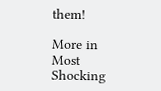them!

More in Most Shocking